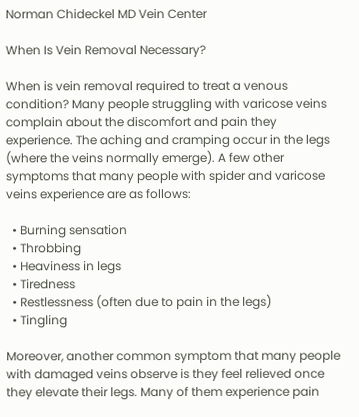Norman Chideckel MD Vein Center

When Is Vein Removal Necessary?

When is vein removal required to treat a venous condition? Many people struggling with varicose veins complain about the discomfort and pain they experience. The aching and cramping occur in the legs (where the veins normally emerge). A few other symptoms that many people with spider and varicose veins experience are as follows:

  • Burning sensation
  • Throbbing
  • Heaviness in legs
  • Tiredness
  • Restlessness (often due to pain in the legs)
  • Tingling

Moreover, another common symptom that many people with damaged veins observe is they feel relieved once they elevate their legs. Many of them experience pain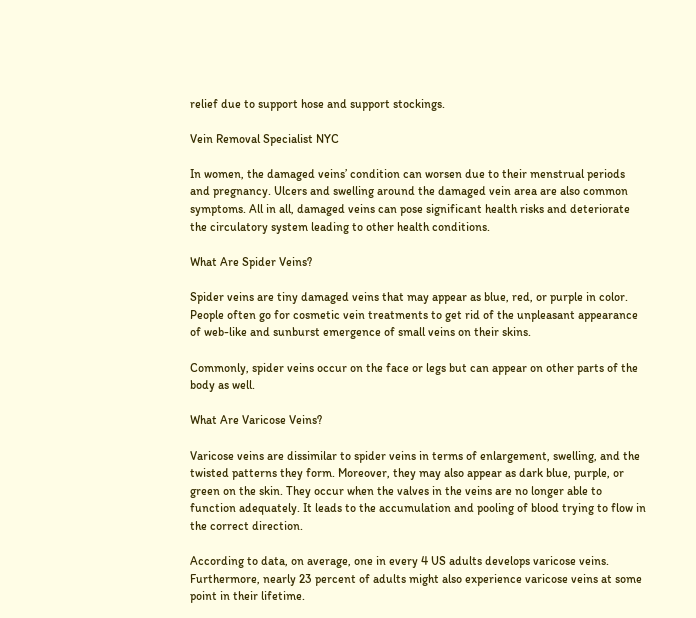relief due to support hose and support stockings.

Vein Removal Specialist NYC

In women, the damaged veins’ condition can worsen due to their menstrual periods and pregnancy. Ulcers and swelling around the damaged vein area are also common symptoms. All in all, damaged veins can pose significant health risks and deteriorate the circulatory system leading to other health conditions.

What Are Spider Veins?

Spider veins are tiny damaged veins that may appear as blue, red, or purple in color. People often go for cosmetic vein treatments to get rid of the unpleasant appearance of web-like and sunburst emergence of small veins on their skins.

Commonly, spider veins occur on the face or legs but can appear on other parts of the body as well.

What Are Varicose Veins?

Varicose veins are dissimilar to spider veins in terms of enlargement, swelling, and the twisted patterns they form. Moreover, they may also appear as dark blue, purple, or green on the skin. They occur when the valves in the veins are no longer able to function adequately. It leads to the accumulation and pooling of blood trying to flow in the correct direction.

According to data, on average, one in every 4 US adults develops varicose veins. Furthermore, nearly 23 percent of adults might also experience varicose veins at some point in their lifetime.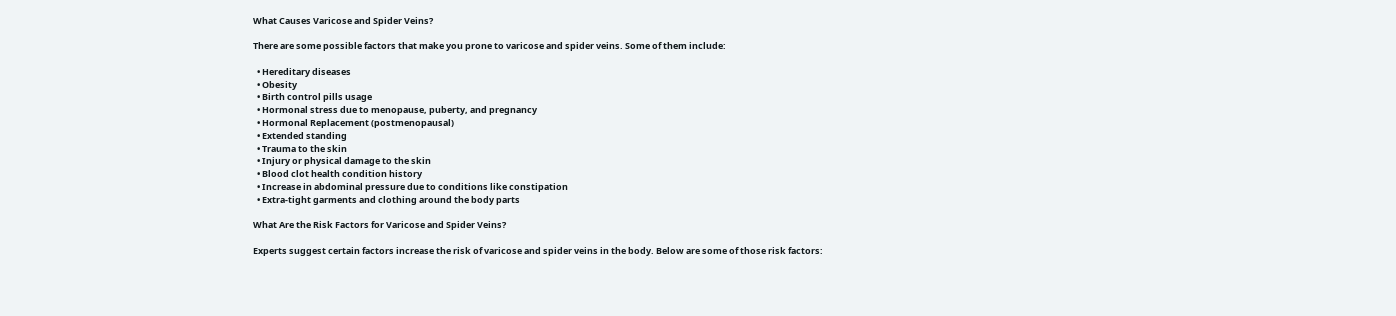What Causes Varicose and Spider Veins?

There are some possible factors that make you prone to varicose and spider veins. Some of them include:

  • Hereditary diseases
  • Obesity
  • Birth control pills usage
  • Hormonal stress due to menopause, puberty, and pregnancy
  • Hormonal Replacement (postmenopausal)
  • Extended standing
  • Trauma to the skin
  • Injury or physical damage to the skin
  • Blood clot health condition history
  • Increase in abdominal pressure due to conditions like constipation
  • Extra-tight garments and clothing around the body parts

What Are the Risk Factors for Varicose and Spider Veins?

Experts suggest certain factors increase the risk of varicose and spider veins in the body. Below are some of those risk factors: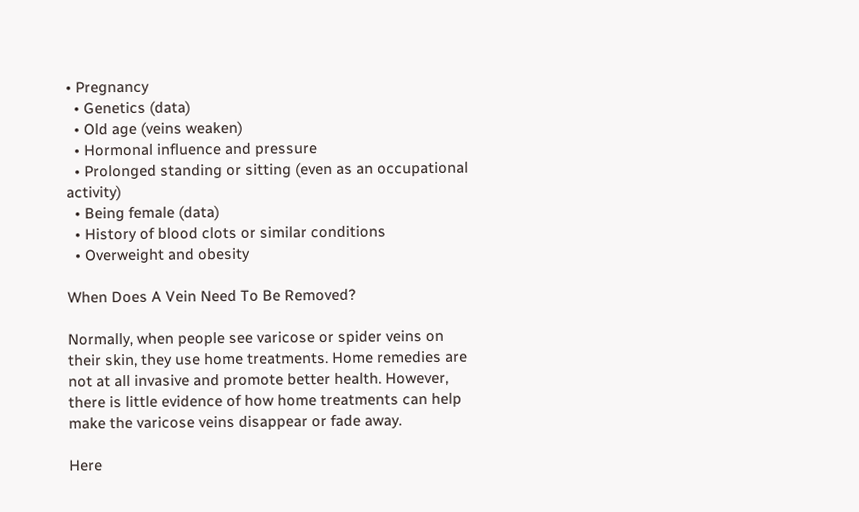• Pregnancy
  • Genetics (data)
  • Old age (veins weaken)
  • Hormonal influence and pressure
  • Prolonged standing or sitting (even as an occupational activity)
  • Being female (data)
  • History of blood clots or similar conditions
  • Overweight and obesity

When Does A Vein Need To Be Removed?

Normally, when people see varicose or spider veins on their skin, they use home treatments. Home remedies are not at all invasive and promote better health. However, there is little evidence of how home treatments can help make the varicose veins disappear or fade away.

Here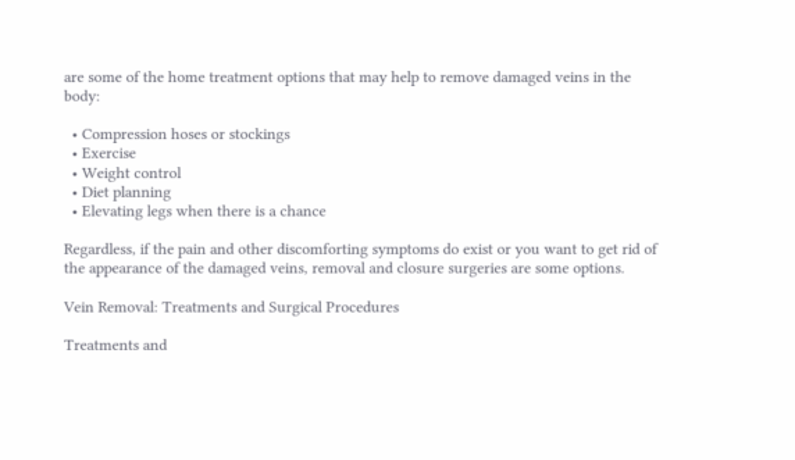are some of the home treatment options that may help to remove damaged veins in the body:

  • Compression hoses or stockings
  • Exercise
  • Weight control
  • Diet planning
  • Elevating legs when there is a chance

Regardless, if the pain and other discomforting symptoms do exist or you want to get rid of the appearance of the damaged veins, removal and closure surgeries are some options.

Vein Removal: Treatments and Surgical Procedures

Treatments and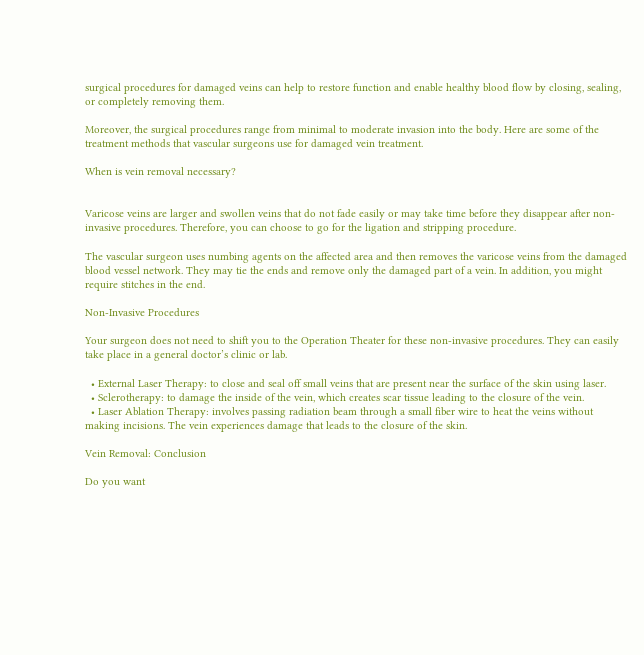surgical procedures for damaged veins can help to restore function and enable healthy blood flow by closing, sealing, or completely removing them.

Moreover, the surgical procedures range from minimal to moderate invasion into the body. Here are some of the treatment methods that vascular surgeons use for damaged vein treatment.

When is vein removal necessary?


Varicose veins are larger and swollen veins that do not fade easily or may take time before they disappear after non-invasive procedures. Therefore, you can choose to go for the ligation and stripping procedure.

The vascular surgeon uses numbing agents on the affected area and then removes the varicose veins from the damaged blood vessel network. They may tie the ends and remove only the damaged part of a vein. In addition, you might require stitches in the end.

Non-Invasive Procedures

Your surgeon does not need to shift you to the Operation Theater for these non-invasive procedures. They can easily take place in a general doctor’s clinic or lab.

  • External Laser Therapy: to close and seal off small veins that are present near the surface of the skin using laser.
  • Sclerotherapy: to damage the inside of the vein, which creates scar tissue leading to the closure of the vein.
  • Laser Ablation Therapy: involves passing radiation beam through a small fiber wire to heat the veins without making incisions. The vein experiences damage that leads to the closure of the skin.

Vein Removal: Conclusion

Do you want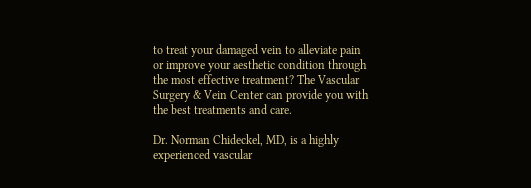to treat your damaged vein to alleviate pain or improve your aesthetic condition through the most effective treatment? The Vascular Surgery & Vein Center can provide you with the best treatments and care.

Dr. Norman Chideckel, MD, is a highly experienced vascular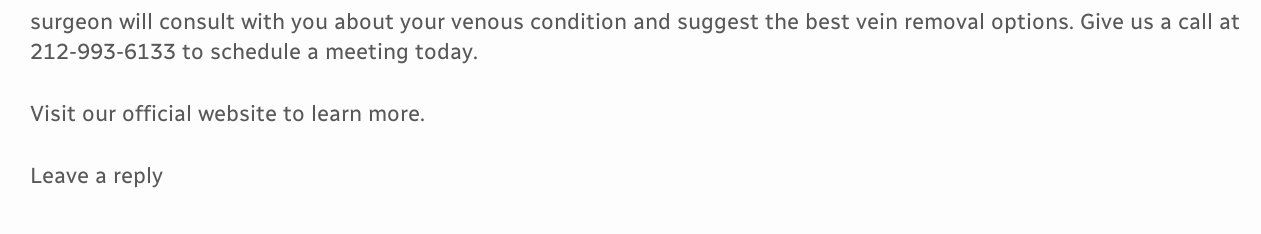surgeon will consult with you about your venous condition and suggest the best vein removal options. Give us a call at 212-993-6133 to schedule a meeting today.

Visit our official website to learn more.

Leave a reply